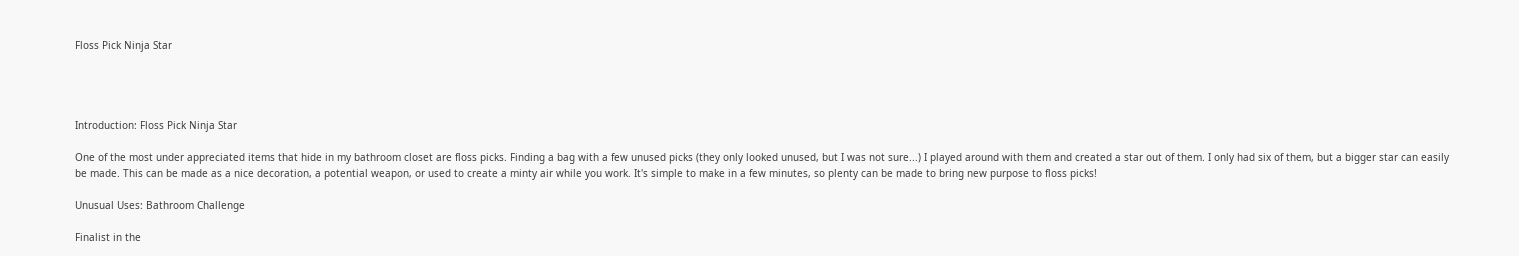Floss Pick Ninja Star




Introduction: Floss Pick Ninja Star

One of the most under appreciated items that hide in my bathroom closet are floss picks. Finding a bag with a few unused picks (they only looked unused, but I was not sure...) I played around with them and created a star out of them. I only had six of them, but a bigger star can easily be made. This can be made as a nice decoration, a potential weapon, or used to create a minty air while you work. It's simple to make in a few minutes, so plenty can be made to bring new purpose to floss picks!

Unusual Uses: Bathroom Challenge

Finalist in the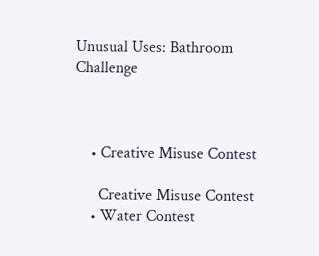Unusual Uses: Bathroom Challenge



    • Creative Misuse Contest

      Creative Misuse Contest
    • Water Contest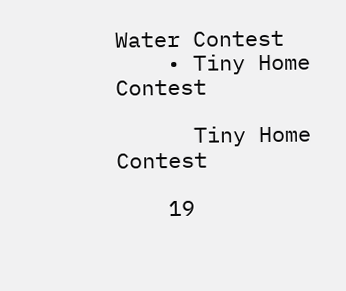Water Contest
    • Tiny Home Contest

      Tiny Home Contest

    19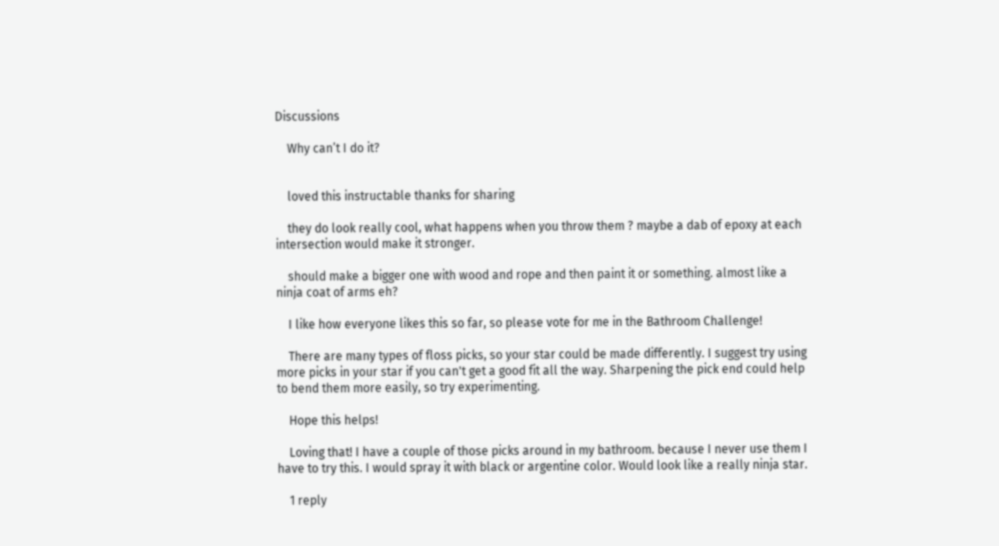Discussions

    Why can’t I do it?


    loved this instructable thanks for sharing

    they do look really cool, what happens when you throw them ? maybe a dab of epoxy at each intersection would make it stronger.

    should make a bigger one with wood and rope and then paint it or something. almost like a ninja coat of arms eh?

    I like how everyone likes this so far, so please vote for me in the Bathroom Challenge!

    There are many types of floss picks, so your star could be made differently. I suggest try using more picks in your star if you can't get a good fit all the way. Sharpening the pick end could help to bend them more easily, so try experimenting.

    Hope this helps!

    Loving that! I have a couple of those picks around in my bathroom. because I never use them I have to try this. I would spray it with black or argentine color. Would look like a really ninja star.

    1 reply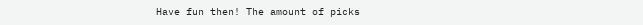Have fun then! The amount of picks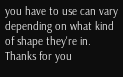you have to use can vary depending on what kind of shape they're in. Thanks for you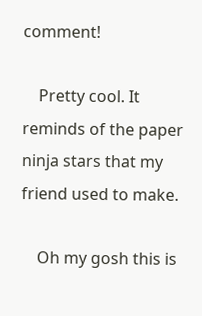comment!

    Pretty cool. It reminds of the paper ninja stars that my friend used to make.

    Oh my gosh this is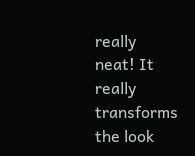really neat! It really transforms the look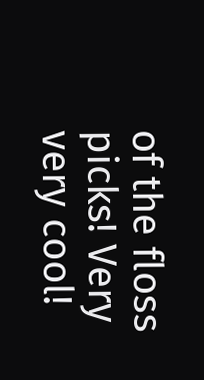of the floss picks! Very very cool!